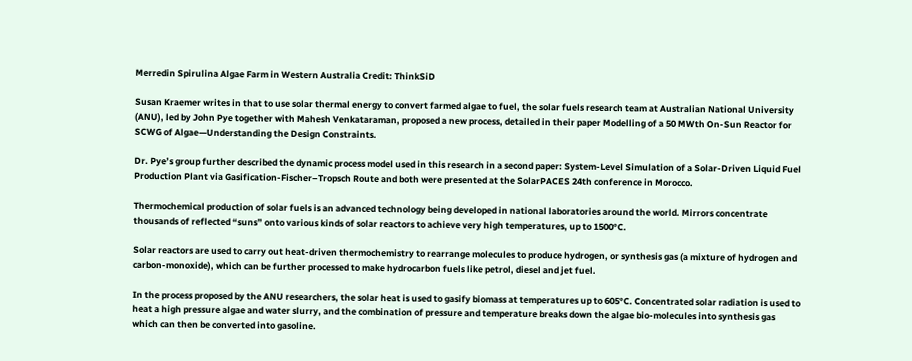Merredin Spirulina Algae Farm in Western Australia Credit: ThinkSiD

Susan Kraemer writes in that to use solar thermal energy to convert farmed algae to fuel, the solar fuels research team at Australian National University (ANU), led by John Pye together with Mahesh Venkataraman, proposed a new process, detailed in their paper Modelling of a 50 MWth On-Sun Reactor for SCWG of Algae—Understanding the Design Constraints.

Dr. Pye’s group further described the dynamic process model used in this research in a second paper: System-Level Simulation of a Solar-Driven Liquid Fuel Production Plant via Gasification-Fischer–Tropsch Route and both were presented at the SolarPACES 24th conference in Morocco.

Thermochemical production of solar fuels is an advanced technology being developed in national laboratories around the world. Mirrors concentrate thousands of reflected “suns” onto various kinds of solar reactors to achieve very high temperatures, up to 1500°C.

Solar reactors are used to carry out heat-driven thermochemistry to rearrange molecules to produce hydrogen, or synthesis gas (a mixture of hydrogen and carbon-monoxide), which can be further processed to make hydrocarbon fuels like petrol, diesel and jet fuel.

In the process proposed by the ANU researchers, the solar heat is used to gasify biomass at temperatures up to 605°C. Concentrated solar radiation is used to heat a high pressure algae and water slurry, and the combination of pressure and temperature breaks down the algae bio-molecules into synthesis gas which can then be converted into gasoline.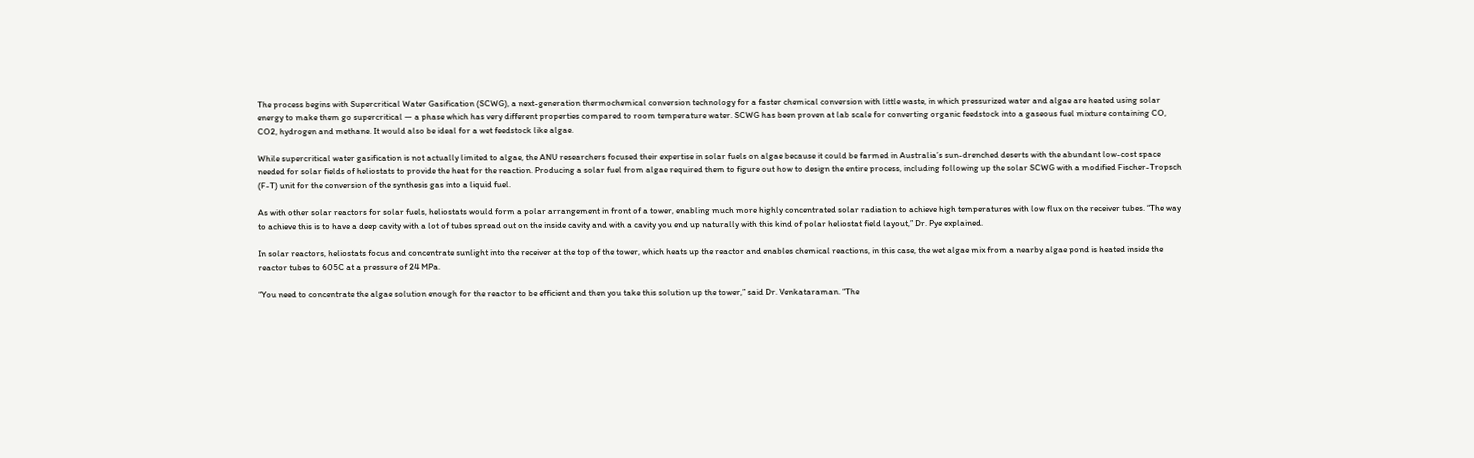The process begins with Supercritical Water Gasification (SCWG), a next-generation thermochemical conversion technology for a faster chemical conversion with little waste, in which pressurized water and algae are heated using solar energy to make them go supercritical — a phase which has very different properties compared to room temperature water. SCWG has been proven at lab scale for converting organic feedstock into a gaseous fuel mixture containing CO, CO2, hydrogen and methane. It would also be ideal for a wet feedstock like algae.

While supercritical water gasification is not actually limited to algae, the ANU researchers focused their expertise in solar fuels on algae because it could be farmed in Australia’s sun-drenched deserts with the abundant low-cost space needed for solar fields of heliostats to provide the heat for the reaction. Producing a solar fuel from algae required them to figure out how to design the entire process, including following up the solar SCWG with a modified Fischer-Tropsch (F-T) unit for the conversion of the synthesis gas into a liquid fuel.

As with other solar reactors for solar fuels, heliostats would form a polar arrangement in front of a tower, enabling much more highly concentrated solar radiation to achieve high temperatures with low flux on the receiver tubes. “The way to achieve this is to have a deep cavity with a lot of tubes spread out on the inside cavity and with a cavity you end up naturally with this kind of polar heliostat field layout,” Dr. Pye explained.

In solar reactors, heliostats focus and concentrate sunlight into the receiver at the top of the tower, which heats up the reactor and enables chemical reactions, in this case, the wet algae mix from a nearby algae pond is heated inside the reactor tubes to 605C at a pressure of 24 MPa.

“You need to concentrate the algae solution enough for the reactor to be efficient and then you take this solution up the tower,” said Dr. Venkataraman. “The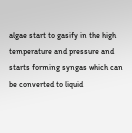algae start to gasify in the high temperature and pressure and starts forming syngas which can be converted to liquid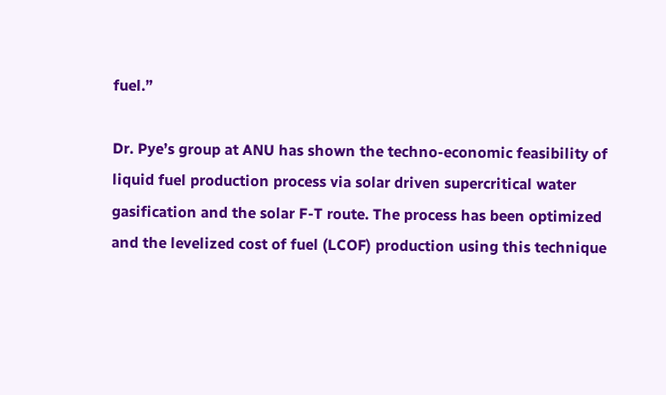fuel.”

Dr. Pye’s group at ANU has shown the techno-economic feasibility of liquid fuel production process via solar driven supercritical water gasification and the solar F-T route. The process has been optimized and the levelized cost of fuel (LCOF) production using this technique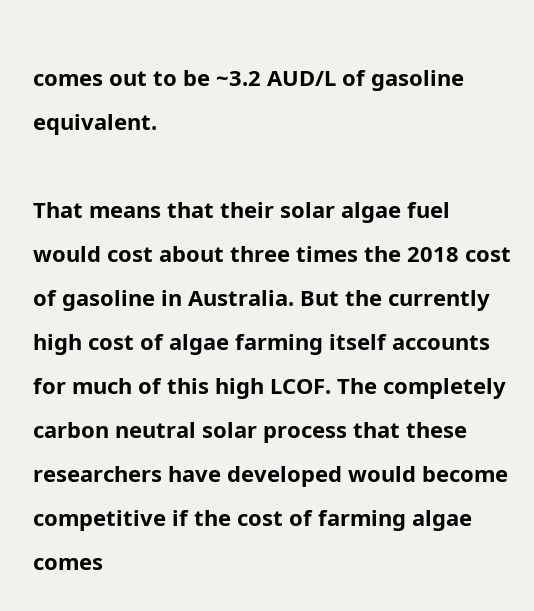comes out to be ~3.2 AUD/L of gasoline equivalent.

That means that their solar algae fuel would cost about three times the 2018 cost of gasoline in Australia. But the currently high cost of algae farming itself accounts for much of this high LCOF. The completely carbon neutral solar process that these researchers have developed would become competitive if the cost of farming algae comes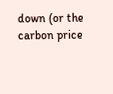down (or the carbon price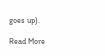goes up).

Read More